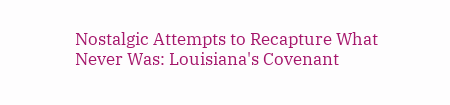Nostalgic Attempts to Recapture What Never Was: Louisiana's Covenant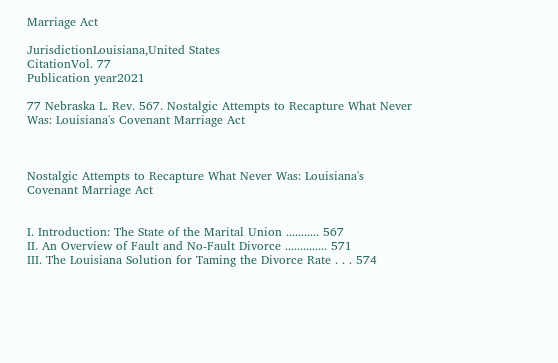Marriage Act

JurisdictionLouisiana,United States
CitationVol. 77
Publication year2021

77 Nebraska L. Rev. 567. Nostalgic Attempts to Recapture What Never Was: Louisiana's Covenant Marriage Act



Nostalgic Attempts to Recapture What Never Was: Louisiana's Covenant Marriage Act


I. Introduction: The State of the Marital Union ........... 567
II. An Overview of Fault and No-Fault Divorce .............. 571
III. The Louisiana Solution for Taming the Divorce Rate . . . 574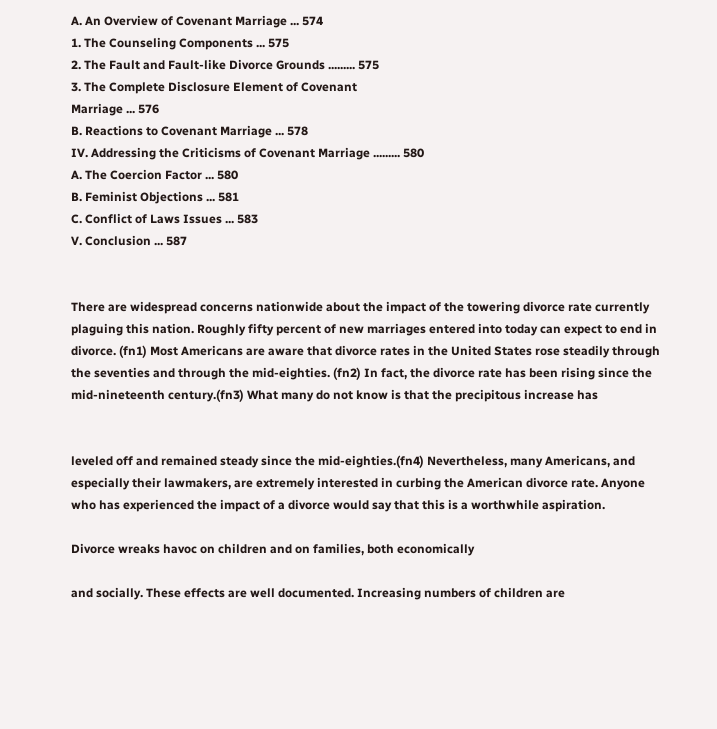A. An Overview of Covenant Marriage ... 574
1. The Counseling Components ... 575
2. The Fault and Fault-like Divorce Grounds ......... 575
3. The Complete Disclosure Element of Covenant
Marriage ... 576
B. Reactions to Covenant Marriage ... 578
IV. Addressing the Criticisms of Covenant Marriage ......... 580
A. The Coercion Factor ... 580
B. Feminist Objections ... 581
C. Conflict of Laws Issues ... 583
V. Conclusion ... 587


There are widespread concerns nationwide about the impact of the towering divorce rate currently plaguing this nation. Roughly fifty percent of new marriages entered into today can expect to end in divorce. (fn1) Most Americans are aware that divorce rates in the United States rose steadily through the seventies and through the mid-eighties. (fn2) In fact, the divorce rate has been rising since the mid-nineteenth century.(fn3) What many do not know is that the precipitous increase has


leveled off and remained steady since the mid-eighties.(fn4) Nevertheless, many Americans, and especially their lawmakers, are extremely interested in curbing the American divorce rate. Anyone who has experienced the impact of a divorce would say that this is a worthwhile aspiration.

Divorce wreaks havoc on children and on families, both economically

and socially. These effects are well documented. Increasing numbers of children are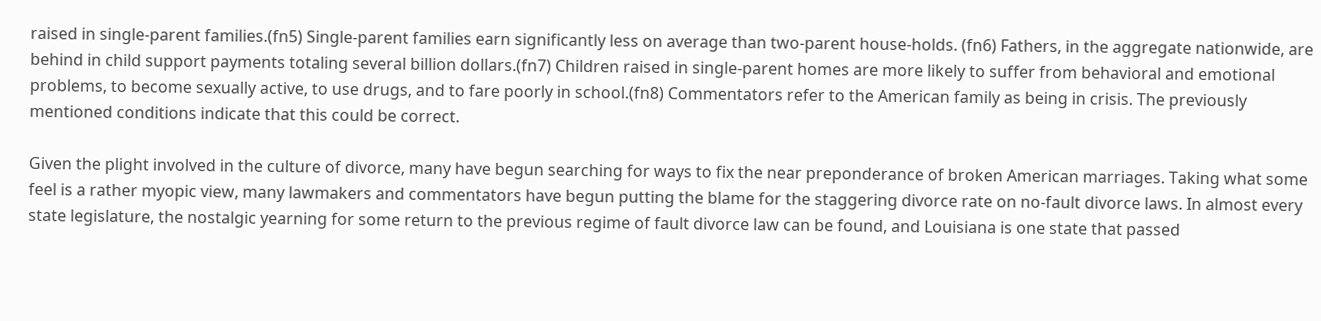raised in single-parent families.(fn5) Single-parent families earn significantly less on average than two-parent house-holds. (fn6) Fathers, in the aggregate nationwide, are behind in child support payments totaling several billion dollars.(fn7) Children raised in single-parent homes are more likely to suffer from behavioral and emotional problems, to become sexually active, to use drugs, and to fare poorly in school.(fn8) Commentators refer to the American family as being in crisis. The previously mentioned conditions indicate that this could be correct.

Given the plight involved in the culture of divorce, many have begun searching for ways to fix the near preponderance of broken American marriages. Taking what some feel is a rather myopic view, many lawmakers and commentators have begun putting the blame for the staggering divorce rate on no-fault divorce laws. In almost every state legislature, the nostalgic yearning for some return to the previous regime of fault divorce law can be found, and Louisiana is one state that passed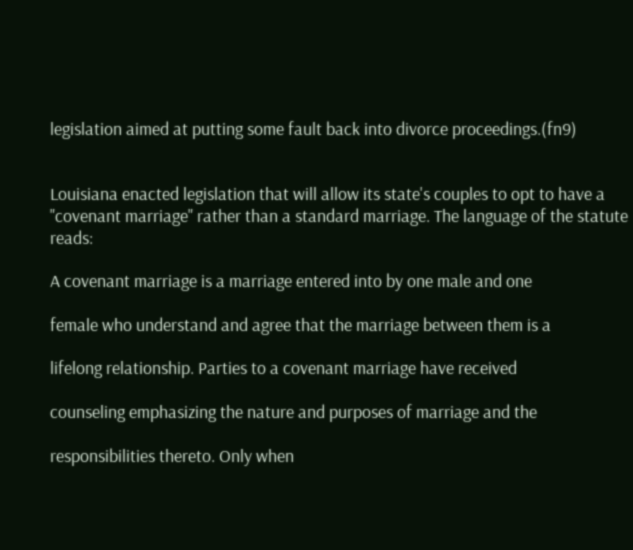legislation aimed at putting some fault back into divorce proceedings.(fn9)


Louisiana enacted legislation that will allow its state's couples to opt to have a "covenant marriage" rather than a standard marriage. The language of the statute reads:

A covenant marriage is a marriage entered into by one male and one

female who understand and agree that the marriage between them is a

lifelong relationship. Parties to a covenant marriage have received

counseling emphasizing the nature and purposes of marriage and the

responsibilities thereto. Only when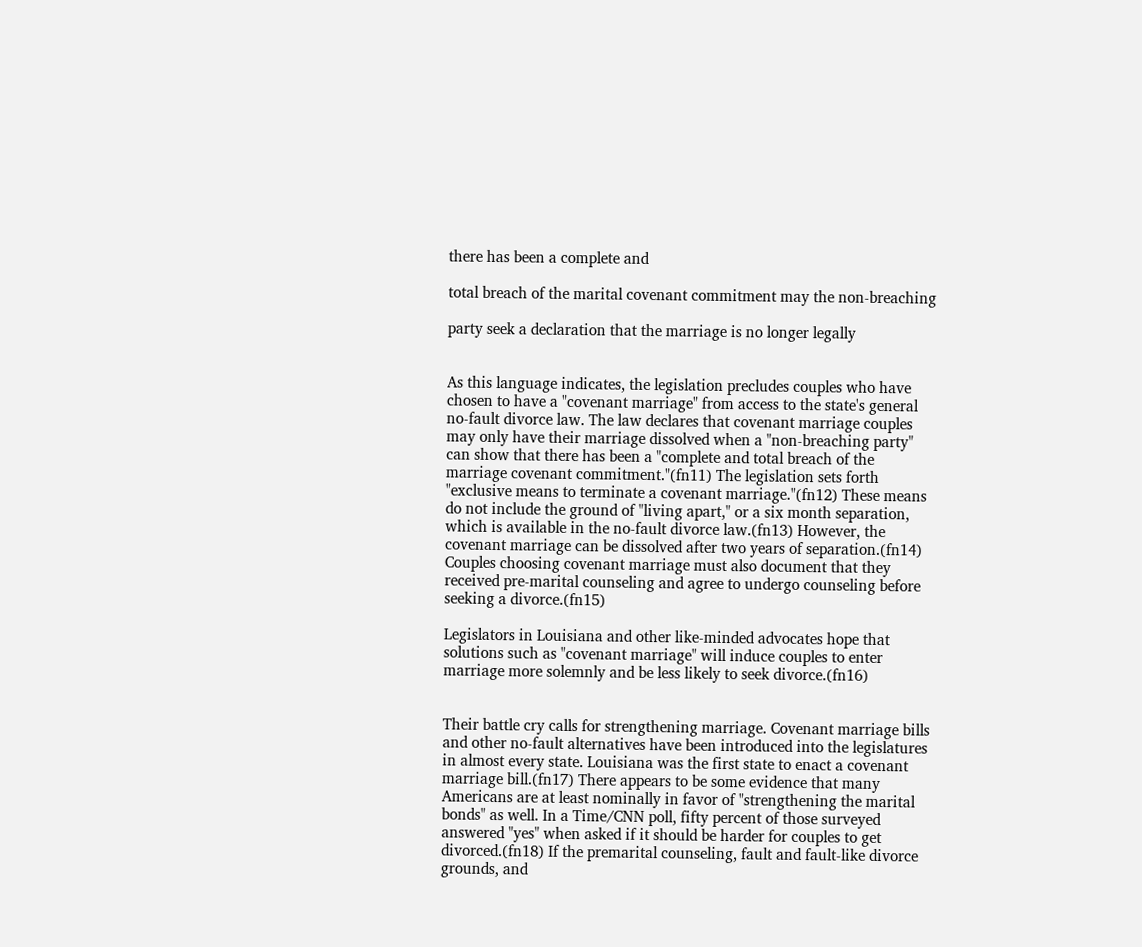there has been a complete and

total breach of the marital covenant commitment may the non-breaching

party seek a declaration that the marriage is no longer legally


As this language indicates, the legislation precludes couples who have chosen to have a "covenant marriage" from access to the state's general no-fault divorce law. The law declares that covenant marriage couples may only have their marriage dissolved when a "non-breaching party" can show that there has been a "complete and total breach of the marriage covenant commitment."(fn11) The legislation sets forth "exclusive means to terminate a covenant marriage."(fn12) These means do not include the ground of "living apart," or a six month separation, which is available in the no-fault divorce law.(fn13) However, the covenant marriage can be dissolved after two years of separation.(fn14) Couples choosing covenant marriage must also document that they received pre-marital counseling and agree to undergo counseling before seeking a divorce.(fn15)

Legislators in Louisiana and other like-minded advocates hope that solutions such as "covenant marriage" will induce couples to enter marriage more solemnly and be less likely to seek divorce.(fn16)


Their battle cry calls for strengthening marriage. Covenant marriage bills and other no-fault alternatives have been introduced into the legislatures in almost every state. Louisiana was the first state to enact a covenant marriage bill.(fn17) There appears to be some evidence that many Americans are at least nominally in favor of "strengthening the marital bonds" as well. In a Time/CNN poll, fifty percent of those surveyed answered "yes" when asked if it should be harder for couples to get divorced.(fn18) If the premarital counseling, fault and fault-like divorce grounds, and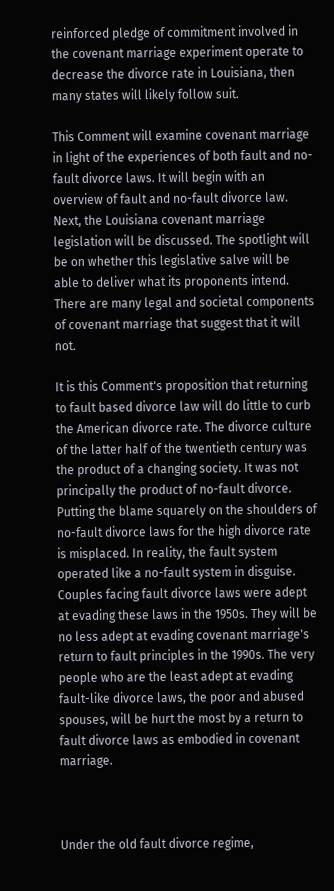reinforced pledge of commitment involved in the covenant marriage experiment operate to decrease the divorce rate in Louisiana, then many states will likely follow suit.

This Comment will examine covenant marriage in light of the experiences of both fault and no-fault divorce laws. It will begin with an overview of fault and no-fault divorce law. Next, the Louisiana covenant marriage legislation will be discussed. The spotlight will be on whether this legislative salve will be able to deliver what its proponents intend. There are many legal and societal components of covenant marriage that suggest that it will not.

It is this Comment's proposition that returning to fault based divorce law will do little to curb the American divorce rate. The divorce culture of the latter half of the twentieth century was the product of a changing society. It was not principally the product of no-fault divorce. Putting the blame squarely on the shoulders of no-fault divorce laws for the high divorce rate is misplaced. In reality, the fault system operated like a no-fault system in disguise. Couples facing fault divorce laws were adept at evading these laws in the 1950s. They will be no less adept at evading covenant marriage's return to fault principles in the 1990s. The very people who are the least adept at evading fault-like divorce laws, the poor and abused spouses, will be hurt the most by a return to fault divorce laws as embodied in covenant marriage.



Under the old fault divorce regime,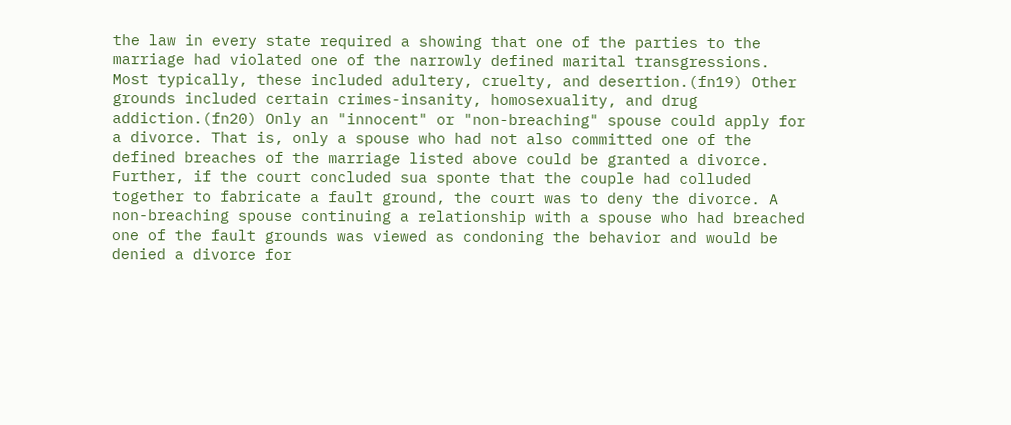the law in every state required a showing that one of the parties to the marriage had violated one of the narrowly defined marital transgressions. Most typically, these included adultery, cruelty, and desertion.(fn19) Other grounds included certain crimes-insanity, homosexuality, and drug addiction.(fn20) Only an "innocent" or "non-breaching" spouse could apply for a divorce. That is, only a spouse who had not also committed one of the defined breaches of the marriage listed above could be granted a divorce. Further, if the court concluded sua sponte that the couple had colluded together to fabricate a fault ground, the court was to deny the divorce. A non-breaching spouse continuing a relationship with a spouse who had breached one of the fault grounds was viewed as condoning the behavior and would be denied a divorce for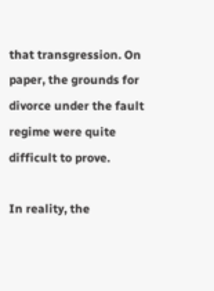that transgression. On paper, the grounds for divorce under the fault regime were quite difficult to prove.

In reality, the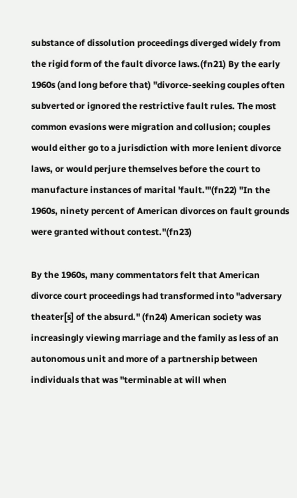substance of dissolution proceedings diverged widely from the rigid form of the fault divorce laws.(fn21) By the early 1960s (and long before that) "divorce-seeking couples often subverted or ignored the restrictive fault rules. The most common evasions were migration and collusion; couples would either go to a jurisdiction with more lenient divorce laws, or would perjure themselves before the court to manufacture instances of marital 'fault.'"(fn22) "In the 1960s, ninety percent of American divorces on fault grounds were granted without contest."(fn23)

By the 1960s, many commentators felt that American divorce court proceedings had transformed into "adversary theater[s] of the absurd." (fn24) American society was increasingly viewing marriage and the family as less of an autonomous unit and more of a partnership between individuals that was "terminable at will when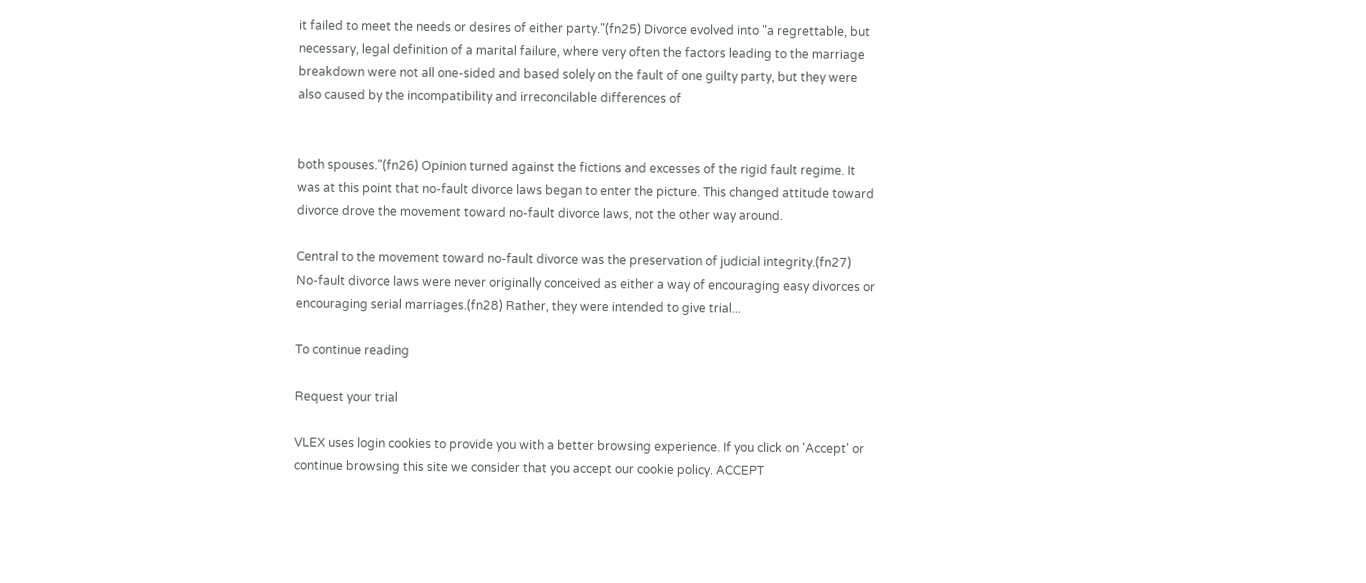it failed to meet the needs or desires of either party."(fn25) Divorce evolved into "a regrettable, but necessary, legal definition of a marital failure, where very often the factors leading to the marriage breakdown were not all one-sided and based solely on the fault of one guilty party, but they were also caused by the incompatibility and irreconcilable differences of


both spouses."(fn26) Opinion turned against the fictions and excesses of the rigid fault regime. It was at this point that no-fault divorce laws began to enter the picture. This changed attitude toward divorce drove the movement toward no-fault divorce laws, not the other way around.

Central to the movement toward no-fault divorce was the preservation of judicial integrity.(fn27) No-fault divorce laws were never originally conceived as either a way of encouraging easy divorces or encouraging serial marriages.(fn28) Rather, they were intended to give trial...

To continue reading

Request your trial

VLEX uses login cookies to provide you with a better browsing experience. If you click on 'Accept' or continue browsing this site we consider that you accept our cookie policy. ACCEPT